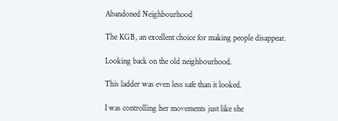Abandoned Neighbourhood

The KGB, an excellent choice for making people disappear.

Looking back on the old neighbourhood.

This ladder was even less safe than it looked.

I was controlling her movements just like she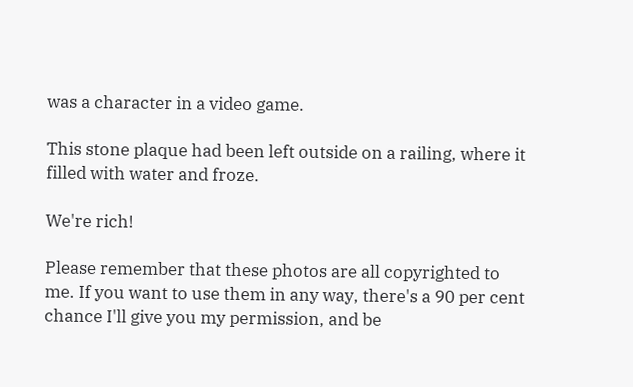was a character in a video game.

This stone plaque had been left outside on a railing, where it filled with water and froze.

We're rich!

Please remember that these photos are all copyrighted to me. If you want to use them in any way, there's a 90 per cent chance I'll give you my permission, and be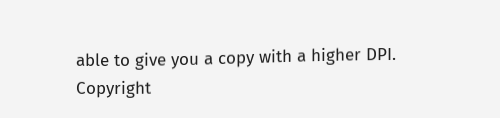able to give you a copy with a higher DPI.
Copyright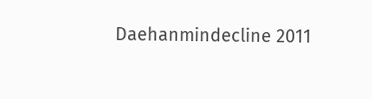Daehanmindecline 2011